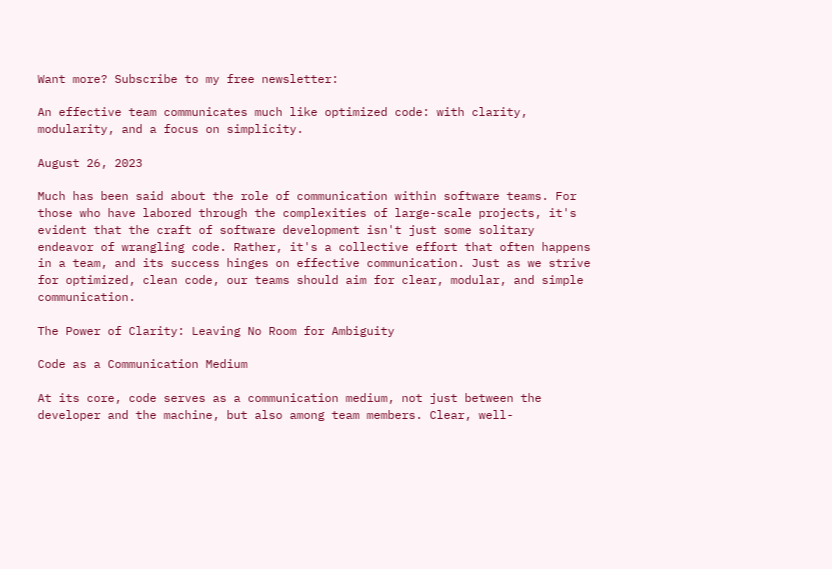Want more? Subscribe to my free newsletter:

An effective team communicates much like optimized code: with clarity, modularity, and a focus on simplicity.

August 26, 2023

Much has been said about the role of communication within software teams. For those who have labored through the complexities of large-scale projects, it's evident that the craft of software development isn't just some solitary endeavor of wrangling code. Rather, it's a collective effort that often happens in a team, and its success hinges on effective communication. Just as we strive for optimized, clean code, our teams should aim for clear, modular, and simple communication.

The Power of Clarity: Leaving No Room for Ambiguity

Code as a Communication Medium

At its core, code serves as a communication medium, not just between the developer and the machine, but also among team members. Clear, well-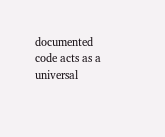documented code acts as a universal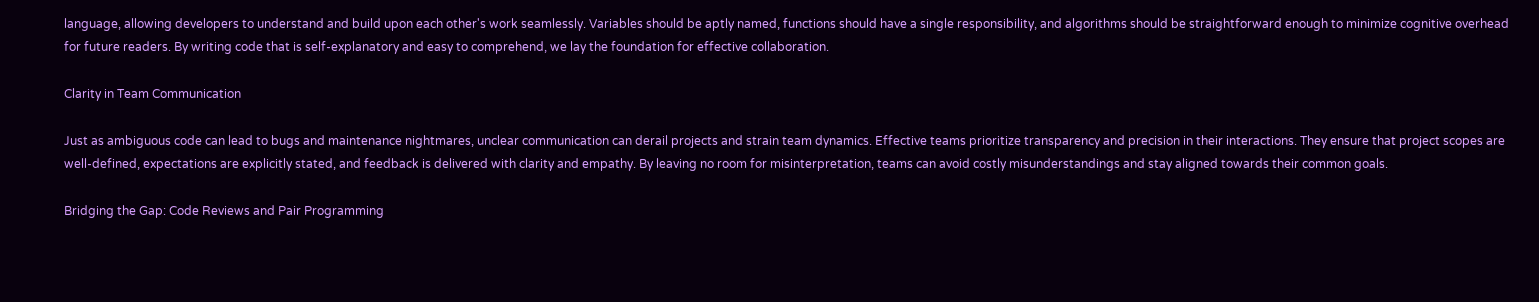language, allowing developers to understand and build upon each other's work seamlessly. Variables should be aptly named, functions should have a single responsibility, and algorithms should be straightforward enough to minimize cognitive overhead for future readers. By writing code that is self-explanatory and easy to comprehend, we lay the foundation for effective collaboration.

Clarity in Team Communication

Just as ambiguous code can lead to bugs and maintenance nightmares, unclear communication can derail projects and strain team dynamics. Effective teams prioritize transparency and precision in their interactions. They ensure that project scopes are well-defined, expectations are explicitly stated, and feedback is delivered with clarity and empathy. By leaving no room for misinterpretation, teams can avoid costly misunderstandings and stay aligned towards their common goals.

Bridging the Gap: Code Reviews and Pair Programming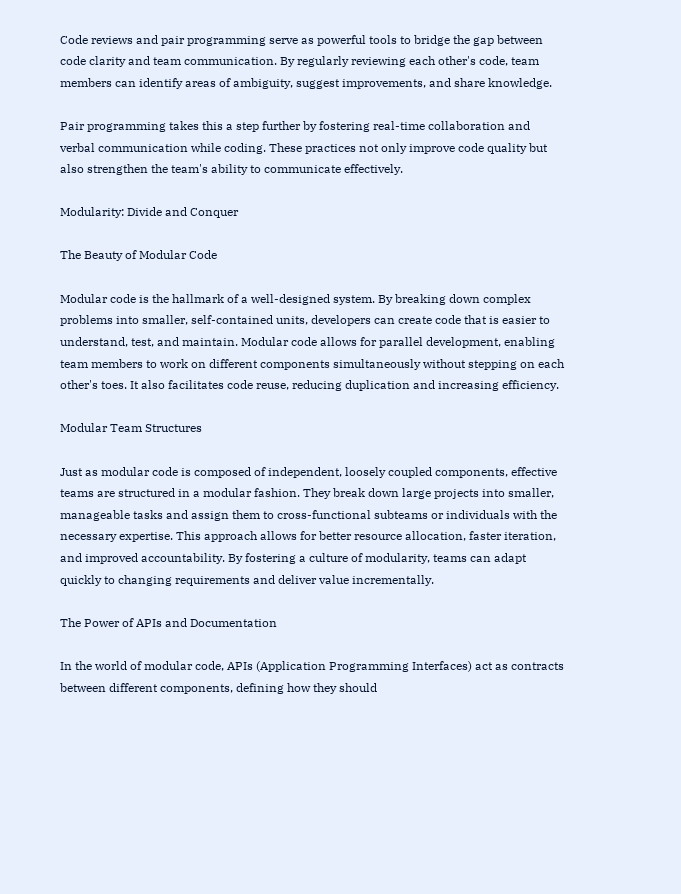Code reviews and pair programming serve as powerful tools to bridge the gap between code clarity and team communication. By regularly reviewing each other's code, team members can identify areas of ambiguity, suggest improvements, and share knowledge.

Pair programming takes this a step further by fostering real-time collaboration and verbal communication while coding. These practices not only improve code quality but also strengthen the team's ability to communicate effectively.

Modularity: Divide and Conquer

The Beauty of Modular Code

Modular code is the hallmark of a well-designed system. By breaking down complex problems into smaller, self-contained units, developers can create code that is easier to understand, test, and maintain. Modular code allows for parallel development, enabling team members to work on different components simultaneously without stepping on each other's toes. It also facilitates code reuse, reducing duplication and increasing efficiency.

Modular Team Structures

Just as modular code is composed of independent, loosely coupled components, effective teams are structured in a modular fashion. They break down large projects into smaller, manageable tasks and assign them to cross-functional subteams or individuals with the necessary expertise. This approach allows for better resource allocation, faster iteration, and improved accountability. By fostering a culture of modularity, teams can adapt quickly to changing requirements and deliver value incrementally.

The Power of APIs and Documentation

In the world of modular code, APIs (Application Programming Interfaces) act as contracts between different components, defining how they should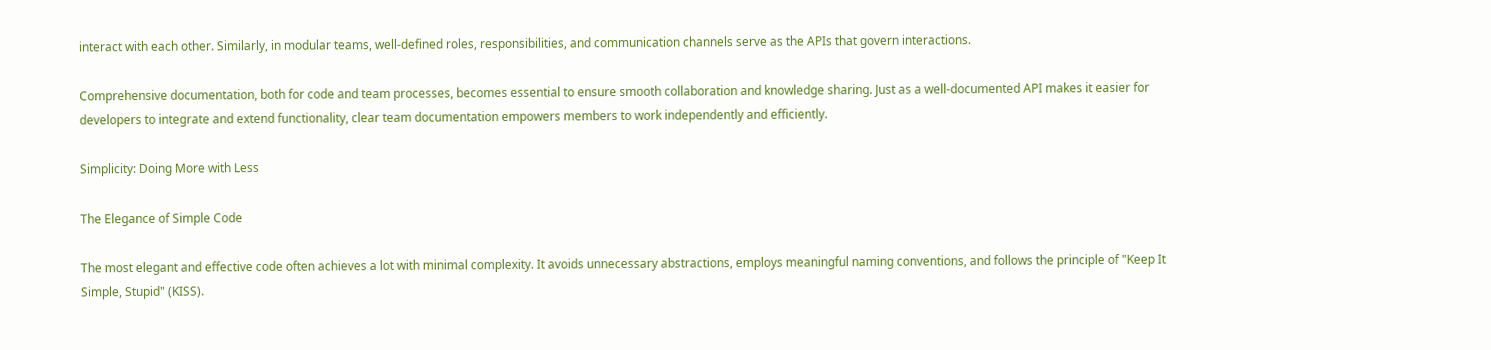interact with each other. Similarly, in modular teams, well-defined roles, responsibilities, and communication channels serve as the APIs that govern interactions.

Comprehensive documentation, both for code and team processes, becomes essential to ensure smooth collaboration and knowledge sharing. Just as a well-documented API makes it easier for developers to integrate and extend functionality, clear team documentation empowers members to work independently and efficiently.

Simplicity: Doing More with Less

The Elegance of Simple Code

The most elegant and effective code often achieves a lot with minimal complexity. It avoids unnecessary abstractions, employs meaningful naming conventions, and follows the principle of "Keep It Simple, Stupid" (KISS).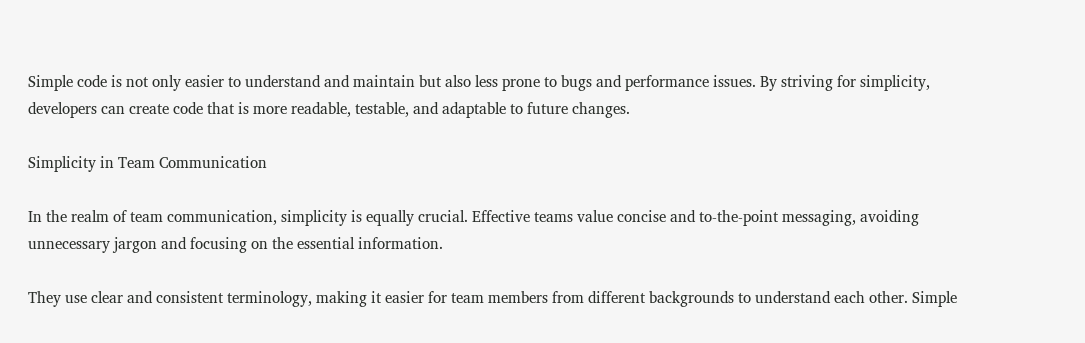Simple code is not only easier to understand and maintain but also less prone to bugs and performance issues. By striving for simplicity, developers can create code that is more readable, testable, and adaptable to future changes.

Simplicity in Team Communication

In the realm of team communication, simplicity is equally crucial. Effective teams value concise and to-the-point messaging, avoiding unnecessary jargon and focusing on the essential information.

They use clear and consistent terminology, making it easier for team members from different backgrounds to understand each other. Simple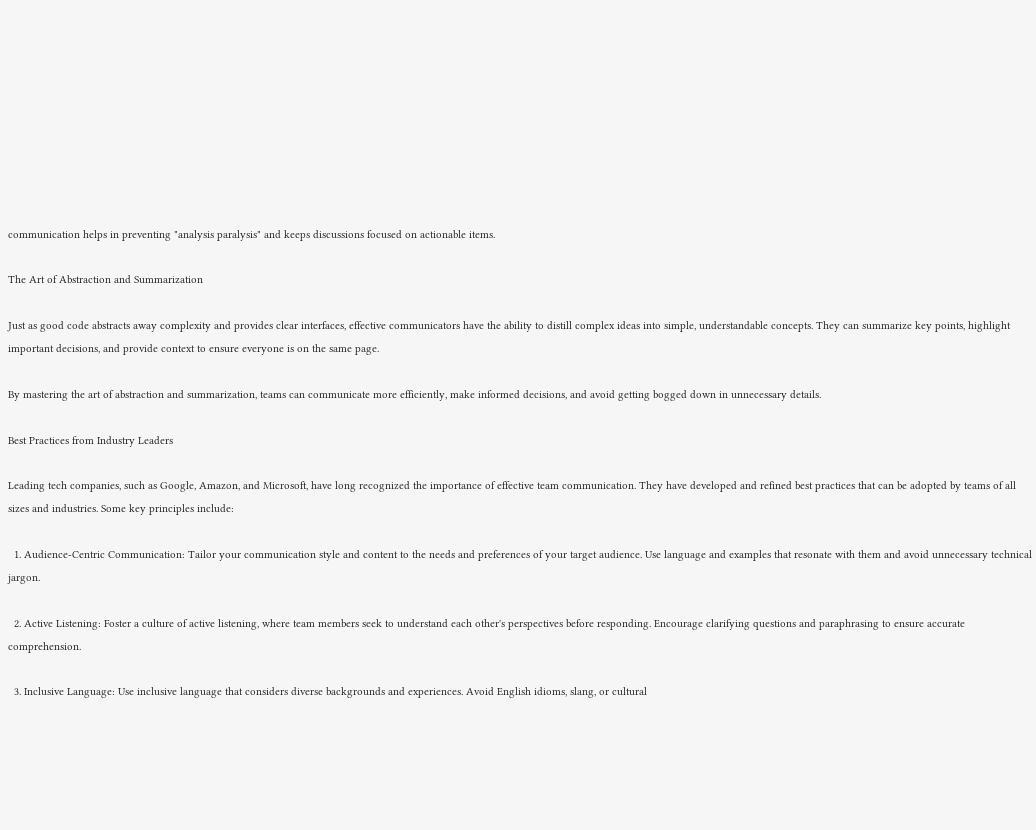communication helps in preventing "analysis paralysis" and keeps discussions focused on actionable items.

The Art of Abstraction and Summarization

Just as good code abstracts away complexity and provides clear interfaces, effective communicators have the ability to distill complex ideas into simple, understandable concepts. They can summarize key points, highlight important decisions, and provide context to ensure everyone is on the same page.

By mastering the art of abstraction and summarization, teams can communicate more efficiently, make informed decisions, and avoid getting bogged down in unnecessary details.

Best Practices from Industry Leaders

Leading tech companies, such as Google, Amazon, and Microsoft, have long recognized the importance of effective team communication. They have developed and refined best practices that can be adopted by teams of all sizes and industries. Some key principles include:

  1. Audience-Centric Communication: Tailor your communication style and content to the needs and preferences of your target audience. Use language and examples that resonate with them and avoid unnecessary technical jargon.

  2. Active Listening: Foster a culture of active listening, where team members seek to understand each other's perspectives before responding. Encourage clarifying questions and paraphrasing to ensure accurate comprehension.

  3. Inclusive Language: Use inclusive language that considers diverse backgrounds and experiences. Avoid English idioms, slang, or cultural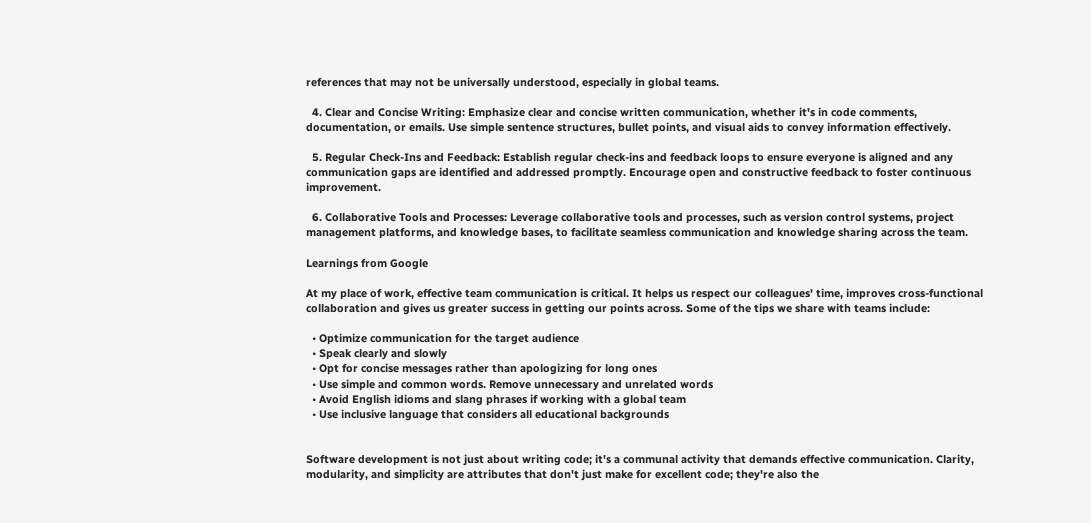references that may not be universally understood, especially in global teams.

  4. Clear and Concise Writing: Emphasize clear and concise written communication, whether it's in code comments, documentation, or emails. Use simple sentence structures, bullet points, and visual aids to convey information effectively.

  5. Regular Check-Ins and Feedback: Establish regular check-ins and feedback loops to ensure everyone is aligned and any communication gaps are identified and addressed promptly. Encourage open and constructive feedback to foster continuous improvement.

  6. Collaborative Tools and Processes: Leverage collaborative tools and processes, such as version control systems, project management platforms, and knowledge bases, to facilitate seamless communication and knowledge sharing across the team.

Learnings from Google

At my place of work, effective team communication is critical. It helps us respect our colleagues' time, improves cross-functional collaboration and gives us greater success in getting our points across. Some of the tips we share with teams include:

  • Optimize communication for the target audience
  • Speak clearly and slowly
  • Opt for concise messages rather than apologizing for long ones
  • Use simple and common words. Remove unnecessary and unrelated words
  • Avoid English idioms and slang phrases if working with a global team
  • Use inclusive language that considers all educational backgrounds


Software development is not just about writing code; it's a communal activity that demands effective communication. Clarity, modularity, and simplicity are attributes that don't just make for excellent code; they're also the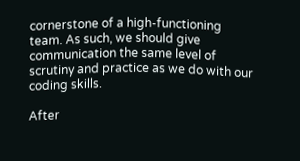cornerstone of a high-functioning team. As such, we should give communication the same level of scrutiny and practice as we do with our coding skills.

After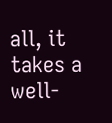all, it takes a well-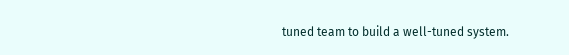tuned team to build a well-tuned system.